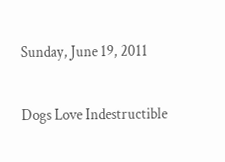Sunday, June 19, 2011

Dogs Love Indestructible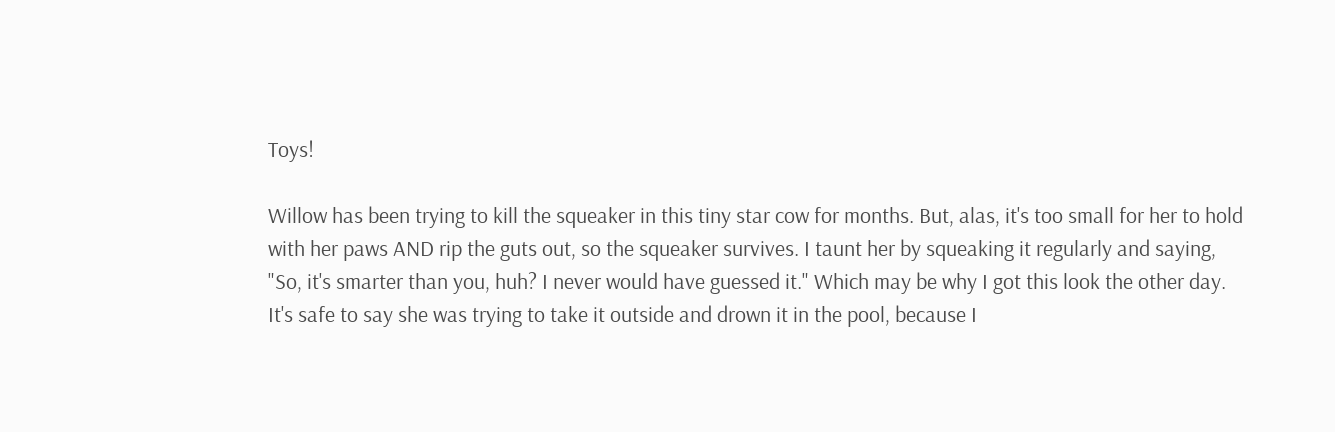Toys!

Willow has been trying to kill the squeaker in this tiny star cow for months. But, alas, it's too small for her to hold with her paws AND rip the guts out, so the squeaker survives. I taunt her by squeaking it regularly and saying, "So, it's smarter than you, huh? I never would have guessed it." Which may be why I got this look the other day. It's safe to say she was trying to take it outside and drown it in the pool, because I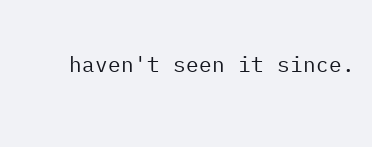haven't seen it since.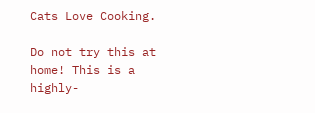Cats Love Cooking.

Do not try this at home! This is a highly-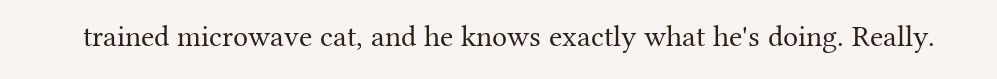trained microwave cat, and he knows exactly what he's doing. Really.